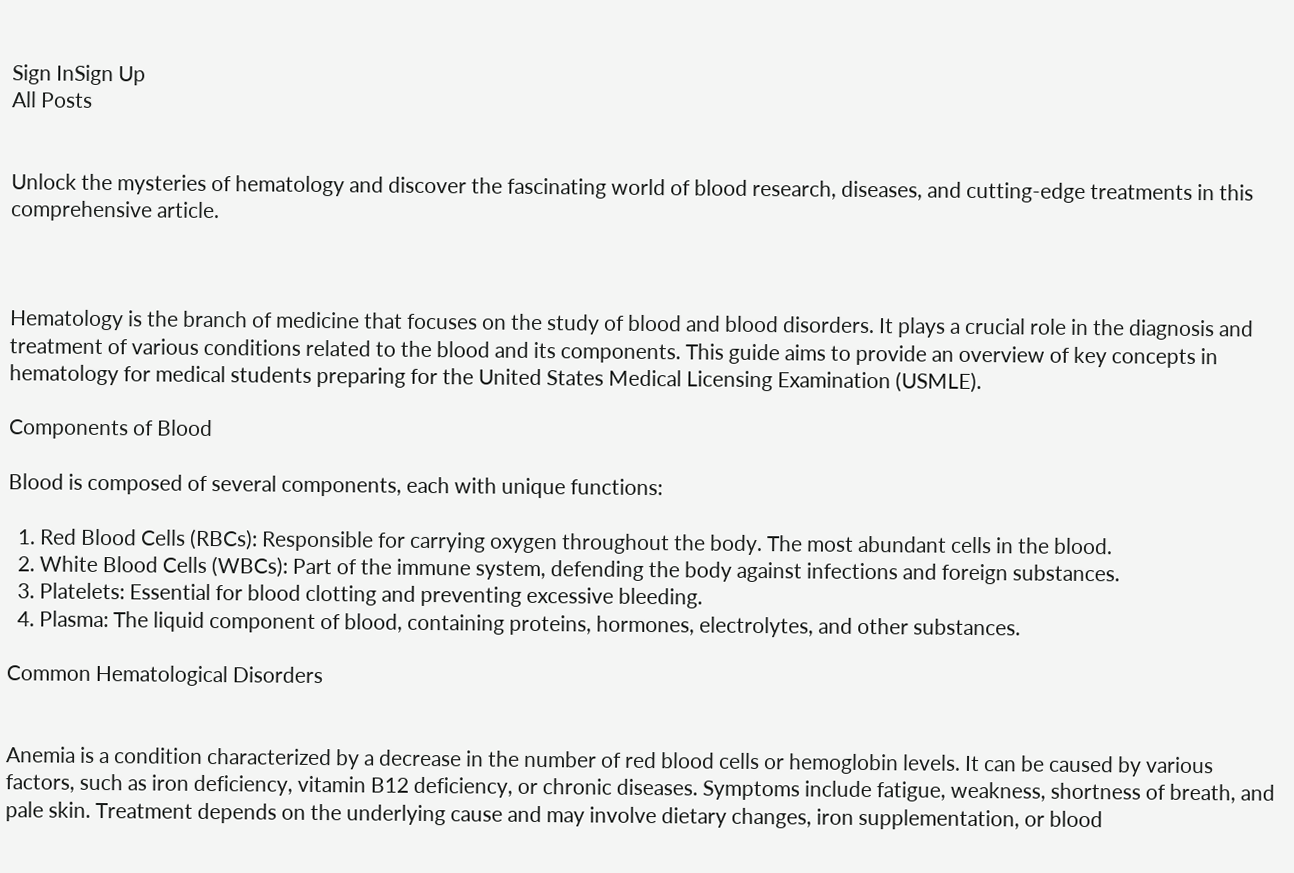Sign InSign Up
All Posts


Unlock the mysteries of hematology and discover the fascinating world of blood research, diseases, and cutting-edge treatments in this comprehensive article.



Hematology is the branch of medicine that focuses on the study of blood and blood disorders. It plays a crucial role in the diagnosis and treatment of various conditions related to the blood and its components. This guide aims to provide an overview of key concepts in hematology for medical students preparing for the United States Medical Licensing Examination (USMLE).

Components of Blood

Blood is composed of several components, each with unique functions:

  1. Red Blood Cells (RBCs): Responsible for carrying oxygen throughout the body. The most abundant cells in the blood.
  2. White Blood Cells (WBCs): Part of the immune system, defending the body against infections and foreign substances.
  3. Platelets: Essential for blood clotting and preventing excessive bleeding.
  4. Plasma: The liquid component of blood, containing proteins, hormones, electrolytes, and other substances.

Common Hematological Disorders


Anemia is a condition characterized by a decrease in the number of red blood cells or hemoglobin levels. It can be caused by various factors, such as iron deficiency, vitamin B12 deficiency, or chronic diseases. Symptoms include fatigue, weakness, shortness of breath, and pale skin. Treatment depends on the underlying cause and may involve dietary changes, iron supplementation, or blood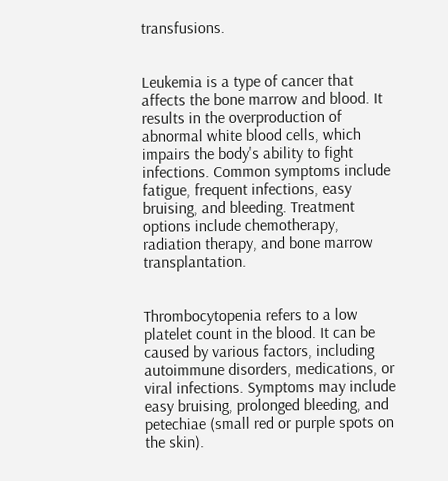transfusions.


Leukemia is a type of cancer that affects the bone marrow and blood. It results in the overproduction of abnormal white blood cells, which impairs the body's ability to fight infections. Common symptoms include fatigue, frequent infections, easy bruising, and bleeding. Treatment options include chemotherapy, radiation therapy, and bone marrow transplantation.


Thrombocytopenia refers to a low platelet count in the blood. It can be caused by various factors, including autoimmune disorders, medications, or viral infections. Symptoms may include easy bruising, prolonged bleeding, and petechiae (small red or purple spots on the skin).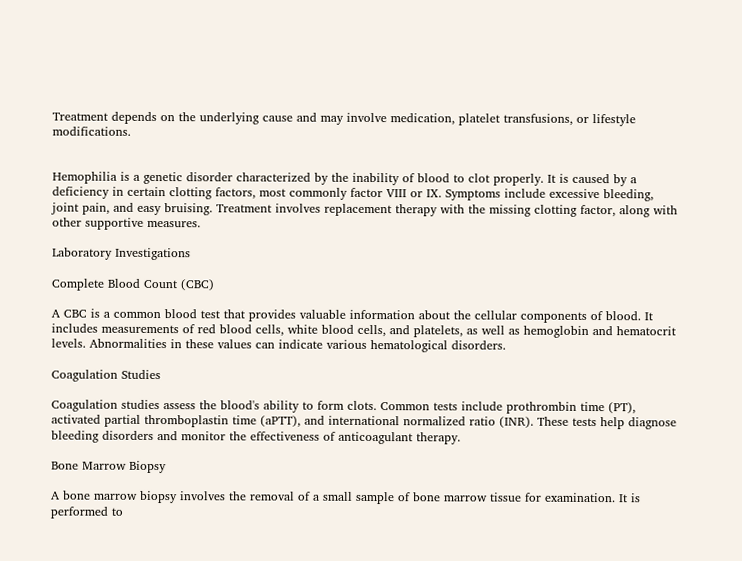Treatment depends on the underlying cause and may involve medication, platelet transfusions, or lifestyle modifications.


Hemophilia is a genetic disorder characterized by the inability of blood to clot properly. It is caused by a deficiency in certain clotting factors, most commonly factor VIII or IX. Symptoms include excessive bleeding, joint pain, and easy bruising. Treatment involves replacement therapy with the missing clotting factor, along with other supportive measures.

Laboratory Investigations

Complete Blood Count (CBC)

A CBC is a common blood test that provides valuable information about the cellular components of blood. It includes measurements of red blood cells, white blood cells, and platelets, as well as hemoglobin and hematocrit levels. Abnormalities in these values can indicate various hematological disorders.

Coagulation Studies

Coagulation studies assess the blood's ability to form clots. Common tests include prothrombin time (PT), activated partial thromboplastin time (aPTT), and international normalized ratio (INR). These tests help diagnose bleeding disorders and monitor the effectiveness of anticoagulant therapy.

Bone Marrow Biopsy

A bone marrow biopsy involves the removal of a small sample of bone marrow tissue for examination. It is performed to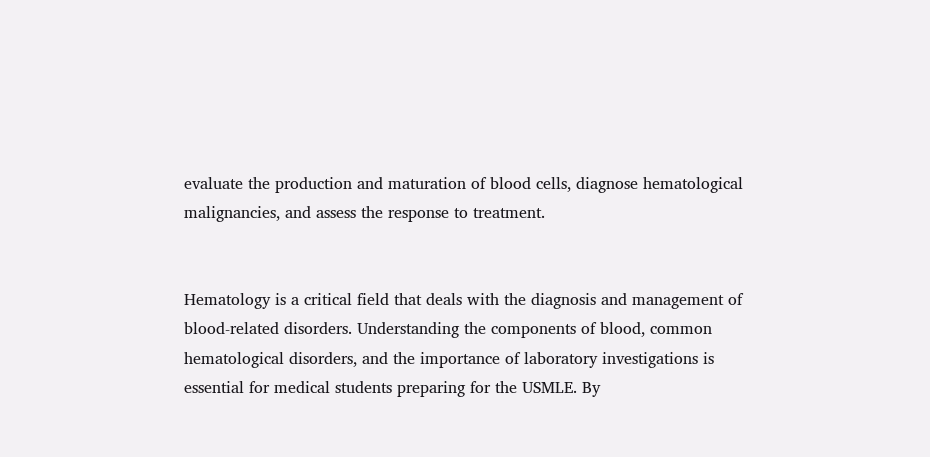evaluate the production and maturation of blood cells, diagnose hematological malignancies, and assess the response to treatment.


Hematology is a critical field that deals with the diagnosis and management of blood-related disorders. Understanding the components of blood, common hematological disorders, and the importance of laboratory investigations is essential for medical students preparing for the USMLE. By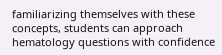familiarizing themselves with these concepts, students can approach hematology questions with confidence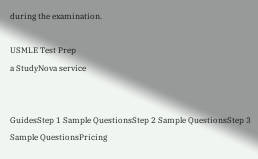during the examination.

USMLE Test Prep
a StudyNova service


GuidesStep 1 Sample QuestionsStep 2 Sample QuestionsStep 3 Sample QuestionsPricing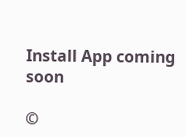Install App coming soon

©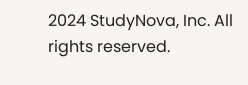2024 StudyNova, Inc. All rights reserved.